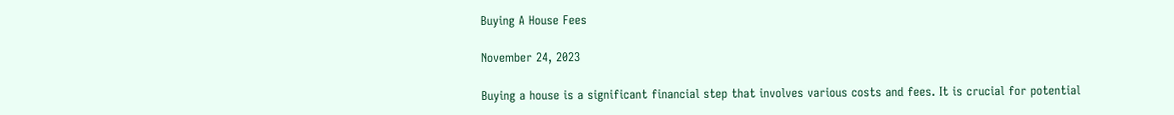Buying A House Fees

November 24, 2023

Buying a house is a significant financial step that involves various costs and fees. It is crucial for potential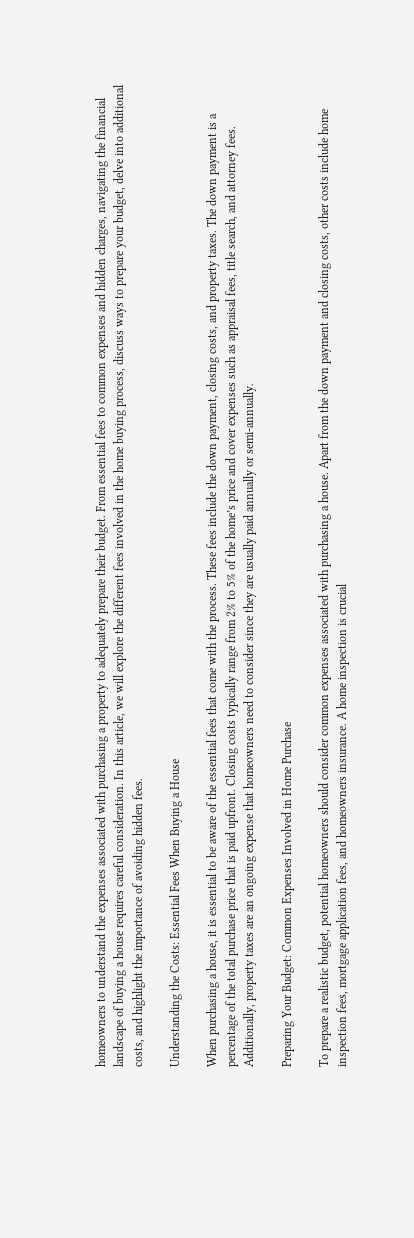homeowners to understand the expenses associated with purchasing a property to adequately prepare their budget. From essential fees to common expenses and hidden charges, navigating the financial landscape of buying a house requires careful consideration. In this article, we will explore the different fees involved in the home buying process, discuss ways to prepare your budget, delve into additional costs, and highlight the importance of avoiding hidden fees.

Understanding the Costs: Essential Fees When Buying a House

When purchasing a house, it is essential to be aware of the essential fees that come with the process. These fees include the down payment, closing costs, and property taxes. The down payment is a percentage of the total purchase price that is paid upfront. Closing costs typically range from 2% to 5% of the home’s price and cover expenses such as appraisal fees, title search, and attorney fees. Additionally, property taxes are an ongoing expense that homeowners need to consider since they are usually paid annually or semi-annually.

Preparing Your Budget: Common Expenses Involved in Home Purchase

To prepare a realistic budget, potential homeowners should consider common expenses associated with purchasing a house. Apart from the down payment and closing costs, other costs include home inspection fees, mortgage application fees, and homeowners insurance. A home inspection is crucial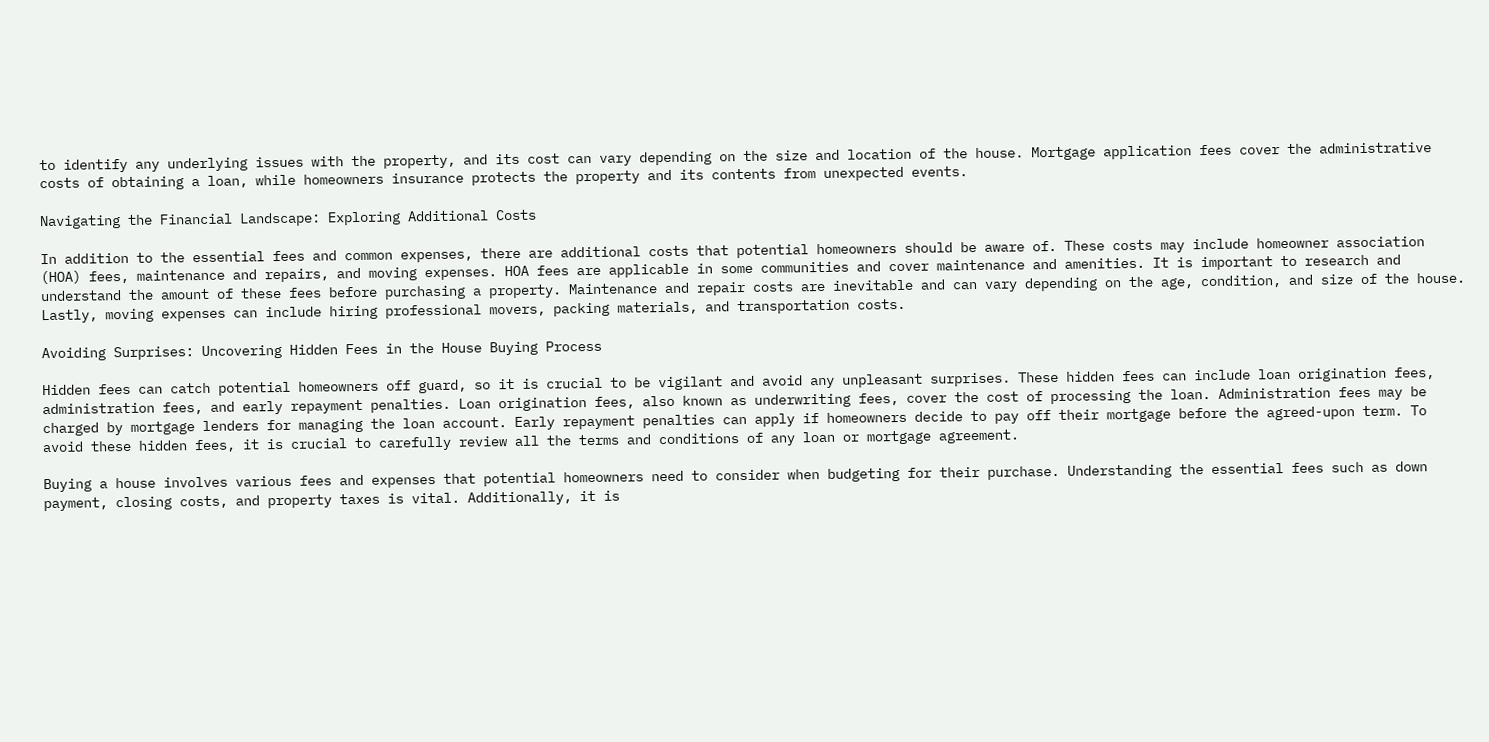to identify any underlying issues with the property, and its cost can vary depending on the size and location of the house. Mortgage application fees cover the administrative costs of obtaining a loan, while homeowners insurance protects the property and its contents from unexpected events.

Navigating the Financial Landscape: Exploring Additional Costs

In addition to the essential fees and common expenses, there are additional costs that potential homeowners should be aware of. These costs may include homeowner association (HOA) fees, maintenance and repairs, and moving expenses. HOA fees are applicable in some communities and cover maintenance and amenities. It is important to research and understand the amount of these fees before purchasing a property. Maintenance and repair costs are inevitable and can vary depending on the age, condition, and size of the house. Lastly, moving expenses can include hiring professional movers, packing materials, and transportation costs.

Avoiding Surprises: Uncovering Hidden Fees in the House Buying Process

Hidden fees can catch potential homeowners off guard, so it is crucial to be vigilant and avoid any unpleasant surprises. These hidden fees can include loan origination fees, administration fees, and early repayment penalties. Loan origination fees, also known as underwriting fees, cover the cost of processing the loan. Administration fees may be charged by mortgage lenders for managing the loan account. Early repayment penalties can apply if homeowners decide to pay off their mortgage before the agreed-upon term. To avoid these hidden fees, it is crucial to carefully review all the terms and conditions of any loan or mortgage agreement.

Buying a house involves various fees and expenses that potential homeowners need to consider when budgeting for their purchase. Understanding the essential fees such as down payment, closing costs, and property taxes is vital. Additionally, it is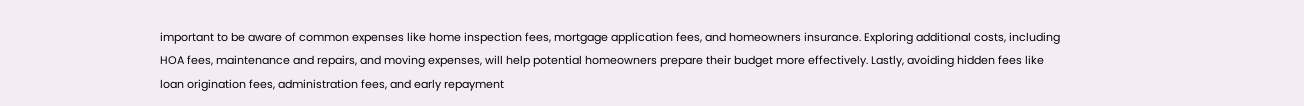important to be aware of common expenses like home inspection fees, mortgage application fees, and homeowners insurance. Exploring additional costs, including HOA fees, maintenance and repairs, and moving expenses, will help potential homeowners prepare their budget more effectively. Lastly, avoiding hidden fees like loan origination fees, administration fees, and early repayment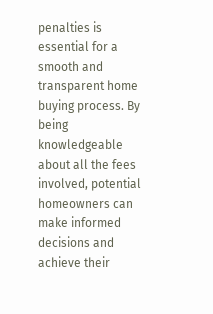penalties is essential for a smooth and transparent home buying process. By being knowledgeable about all the fees involved, potential homeowners can make informed decisions and achieve their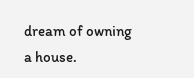dream of owning a house.